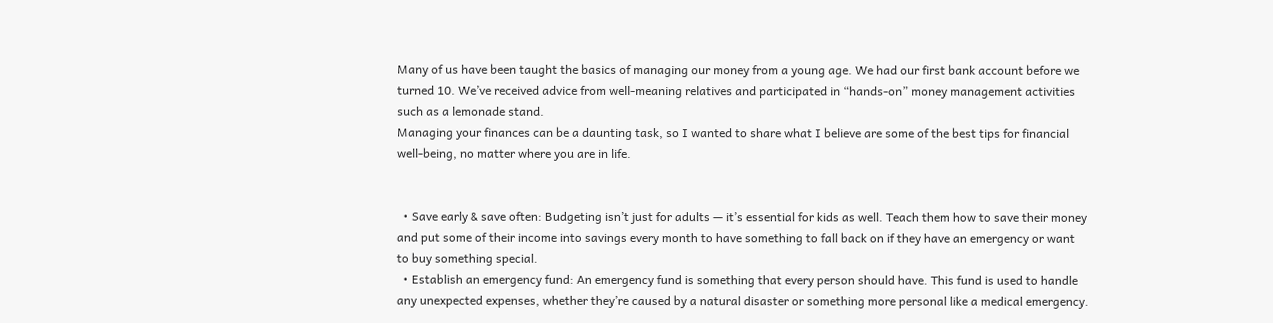Many of us have been taught the basics of managing our money from a young age. We had our first bank account before we turned 10. We’ve received advice from well-meaning relatives and participated in “hands-on” money management activities such as a lemonade stand.
Managing your finances can be a daunting task, so I wanted to share what I believe are some of the best tips for financial well-being, no matter where you are in life.


  • Save early & save often: Budgeting isn’t just for adults — it’s essential for kids as well. Teach them how to save their money and put some of their income into savings every month to have something to fall back on if they have an emergency or want to buy something special.
  • Establish an emergency fund: An emergency fund is something that every person should have. This fund is used to handle any unexpected expenses, whether they’re caused by a natural disaster or something more personal like a medical emergency.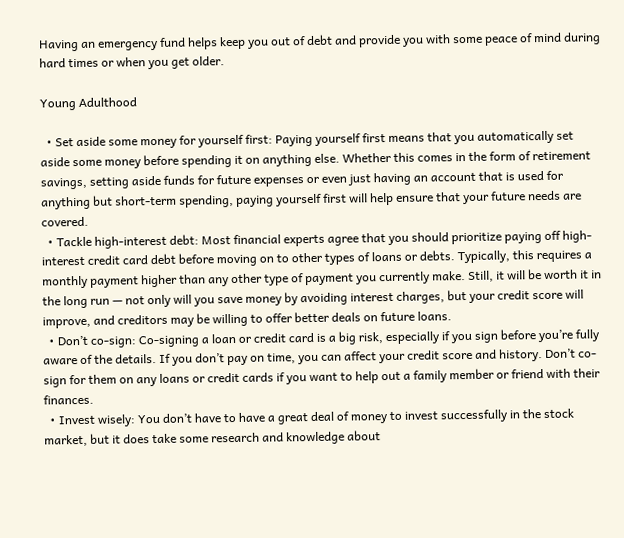Having an emergency fund helps keep you out of debt and provide you with some peace of mind during hard times or when you get older.

Young Adulthood

  • Set aside some money for yourself first: Paying yourself first means that you automatically set aside some money before spending it on anything else. Whether this comes in the form of retirement savings, setting aside funds for future expenses or even just having an account that is used for anything but short-term spending, paying yourself first will help ensure that your future needs are covered.
  • Tackle high-interest debt: Most financial experts agree that you should prioritize paying off high-interest credit card debt before moving on to other types of loans or debts. Typically, this requires a monthly payment higher than any other type of payment you currently make. Still, it will be worth it in the long run — not only will you save money by avoiding interest charges, but your credit score will improve, and creditors may be willing to offer better deals on future loans.
  • Don’t co-sign: Co-signing a loan or credit card is a big risk, especially if you sign before you’re fully aware of the details. If you don’t pay on time, you can affect your credit score and history. Don’t co-sign for them on any loans or credit cards if you want to help out a family member or friend with their finances.
  • Invest wisely: You don’t have to have a great deal of money to invest successfully in the stock market, but it does take some research and knowledge about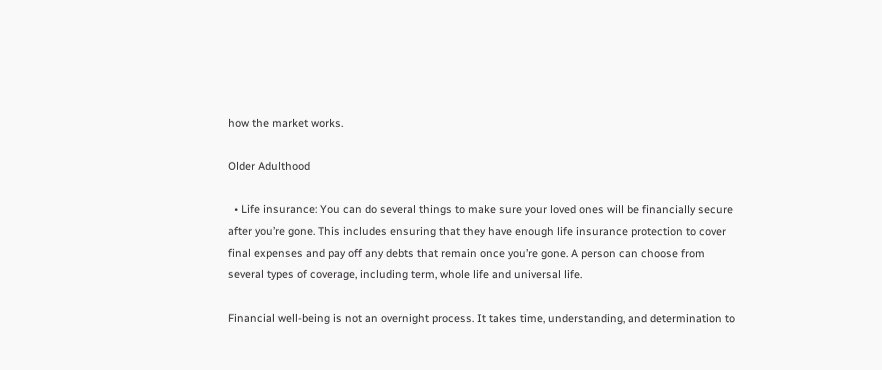how the market works.

Older Adulthood

  • Life insurance: You can do several things to make sure your loved ones will be financially secure after you’re gone. This includes ensuring that they have enough life insurance protection to cover final expenses and pay off any debts that remain once you’re gone. A person can choose from several types of coverage, including term, whole life and universal life.

Financial well-being is not an overnight process. It takes time, understanding, and determination to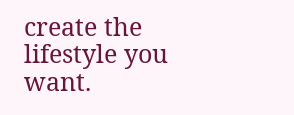create the lifestyle you want.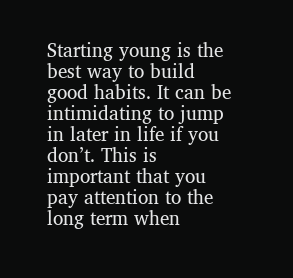Starting young is the best way to build good habits. It can be intimidating to jump in later in life if you don’t. This is important that you pay attention to the long term when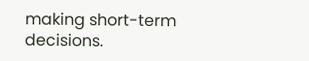making short-term decisions.